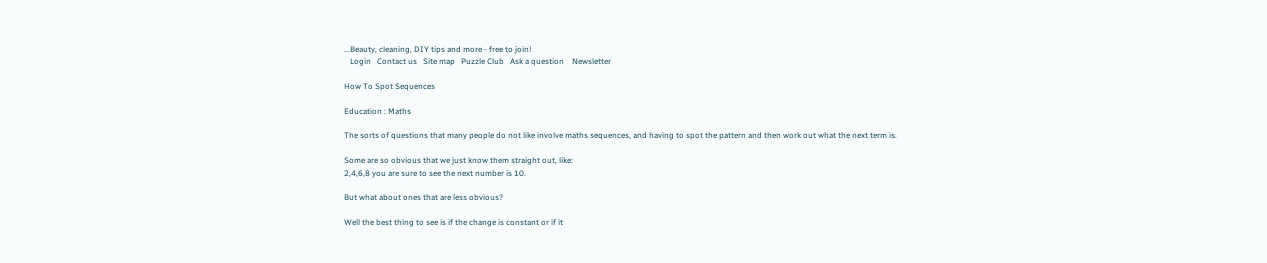...Beauty, cleaning, DIY tips and more - free to join!
   Login   Contact us   Site map   Puzzle Club   Ask a question    Newsletter

How To Spot Sequences

Education : Maths

The sorts of questions that many people do not like involve maths sequences, and having to spot the pattern and then work out what the next term is.

Some are so obvious that we just know them straight out, like:
2,4,6,8 you are sure to see the next number is 10.

But what about ones that are less obvious?

Well the best thing to see is if the change is constant or if it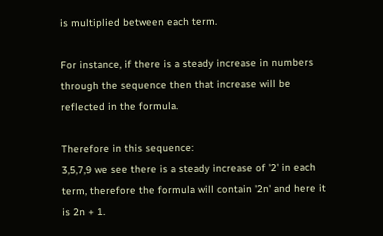is multiplied between each term.

For instance, if there is a steady increase in numbers through the sequence then that increase will be reflected in the formula.

Therefore in this sequence:
3,5,7,9 we see there is a steady increase of '2' in each term, therefore the formula will contain '2n' and here it is 2n + 1.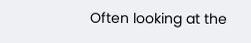Often looking at the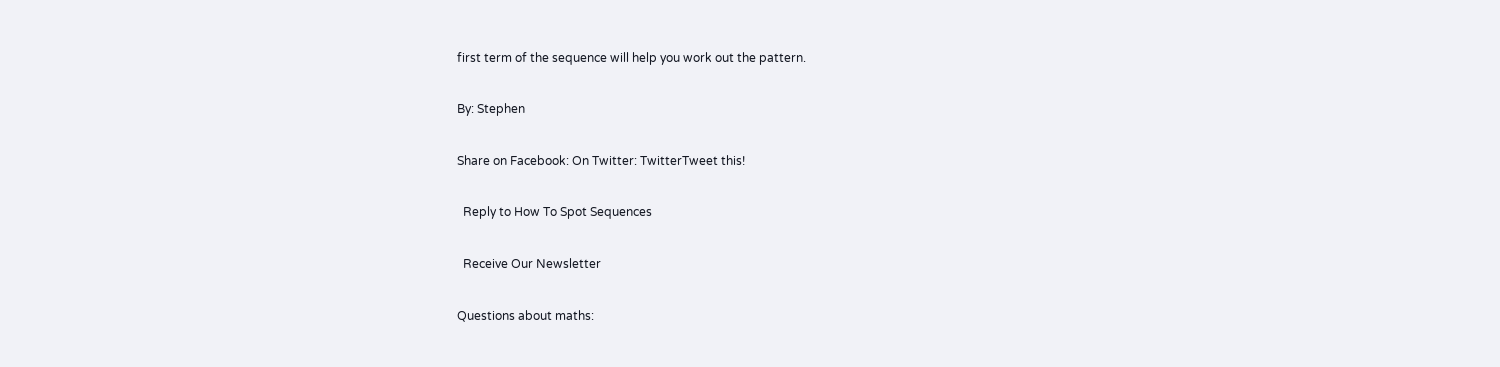first term of the sequence will help you work out the pattern.

By: Stephen

Share on Facebook: On Twitter: TwitterTweet this!

  Reply to How To Spot Sequences

  Receive Our Newsletter

Questions about maths: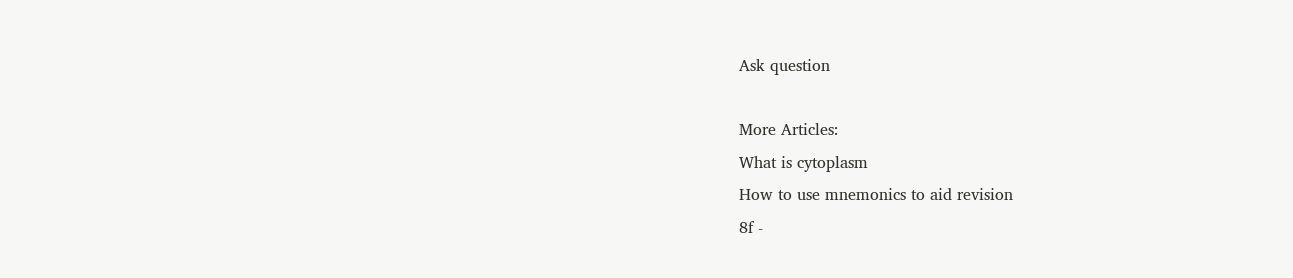Ask question

More Articles:
What is cytoplasm
How to use mnemonics to aid revision
8f -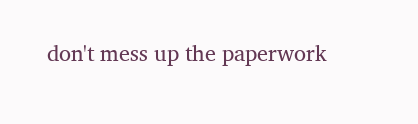don't mess up the paperwork